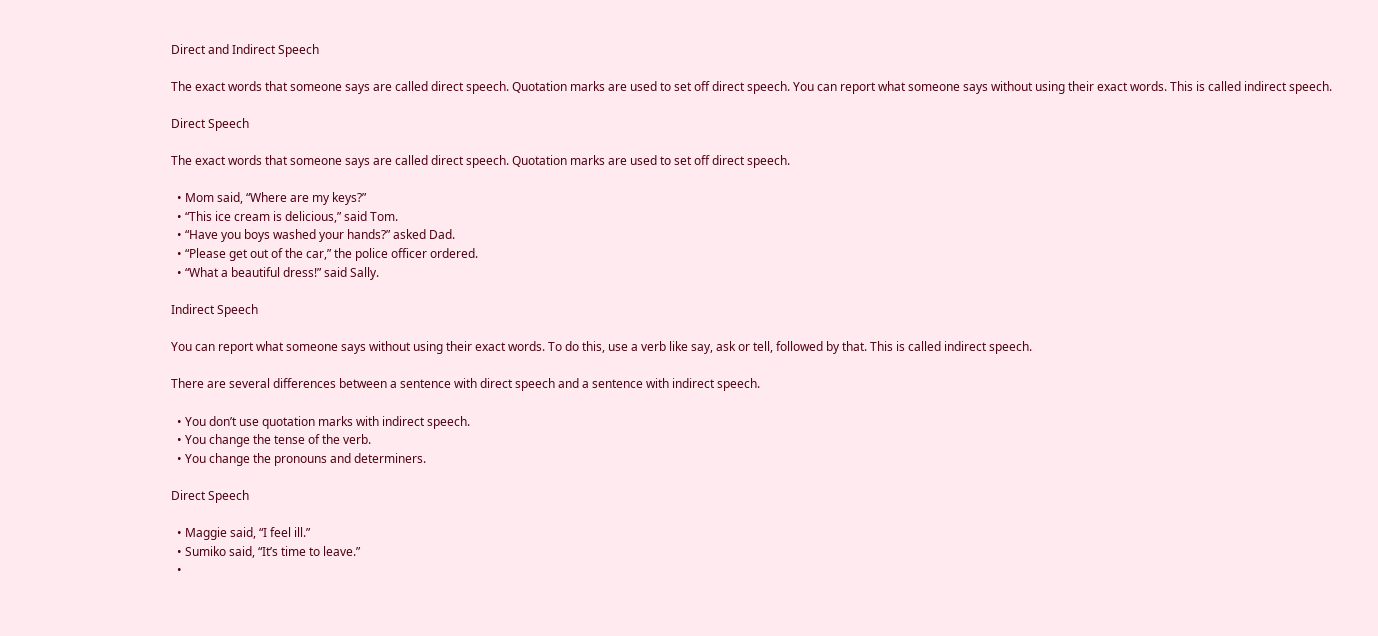Direct and Indirect Speech

The exact words that someone says are called direct speech. Quotation marks are used to set off direct speech. You can report what someone says without using their exact words. This is called indirect speech.

Direct Speech

The exact words that someone says are called direct speech. Quotation marks are used to set off direct speech.

  • Mom said, “Where are my keys?”
  • “This ice cream is delicious,” said Tom.
  • “Have you boys washed your hands?” asked Dad.
  • “Please get out of the car,” the police officer ordered.
  • “What a beautiful dress!” said Sally.

Indirect Speech

You can report what someone says without using their exact words. To do this, use a verb like say, ask or tell, followed by that. This is called indirect speech.

There are several differences between a sentence with direct speech and a sentence with indirect speech.

  • You don’t use quotation marks with indirect speech.
  • You change the tense of the verb.
  • You change the pronouns and determiners.

Direct Speech

  • Maggie said, “I feel ill.”
  • Sumiko said, “It’s time to leave.”
  •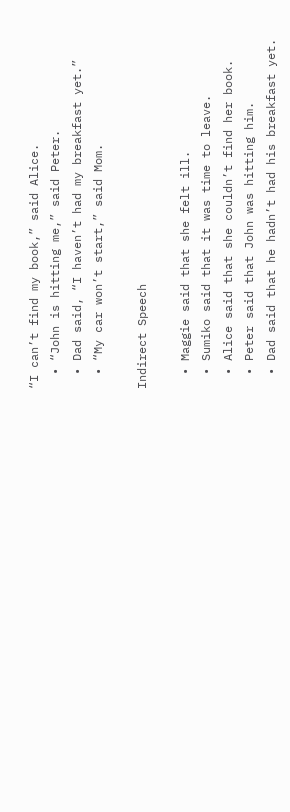“I can’t find my book,” said Alice.
  • “John is hitting me,” said Peter.
  • Dad said, “I haven’t had my breakfast yet.”
  • “My car won’t start,” said Mom.

Indirect Speech

  • Maggie said that she felt ill.
  • Sumiko said that it was time to leave.
  • Alice said that she couldn’t find her book.
  • Peter said that John was hitting him.
  • Dad said that he hadn’t had his breakfast yet.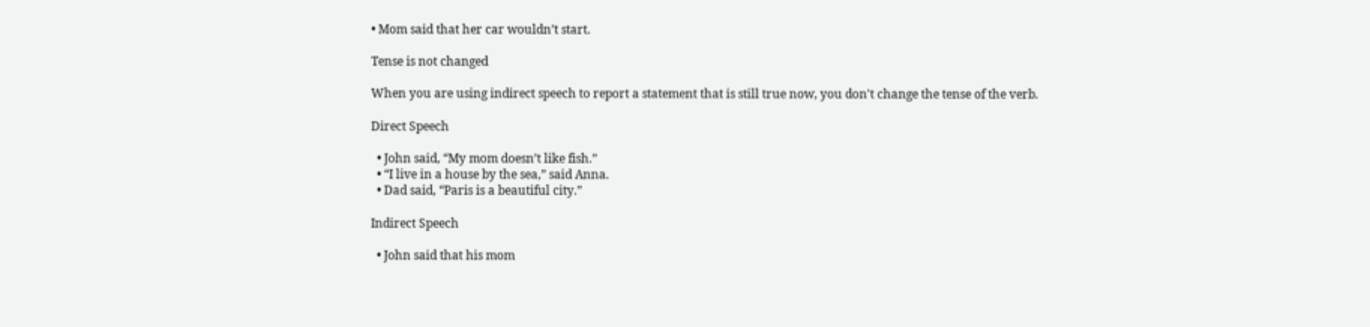• Mom said that her car wouldn’t start.

Tense is not changed

When you are using indirect speech to report a statement that is still true now, you don't change the tense of the verb.

Direct Speech

  • John said, “My mom doesn’t like fish.”
  • “I live in a house by the sea,” said Anna.
  • Dad said, “Paris is a beautiful city.”

Indirect Speech

  • John said that his mom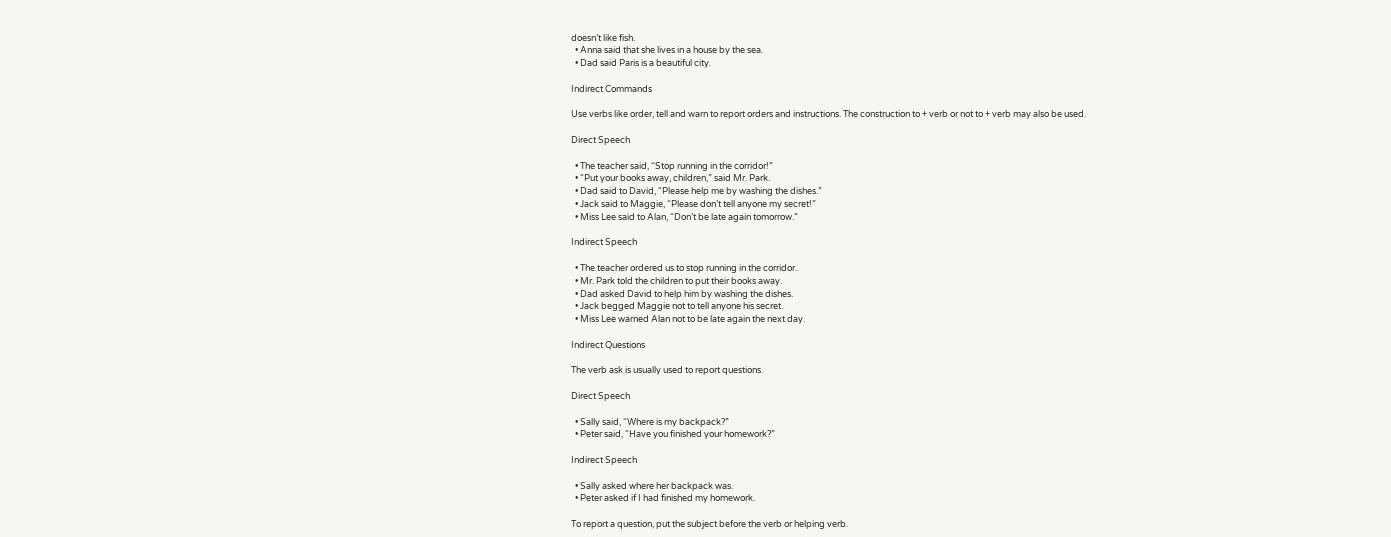doesn’t like fish.
  • Anna said that she lives in a house by the sea.
  • Dad said Paris is a beautiful city.

Indirect Commands

Use verbs like order, tell and warn to report orders and instructions. The construction to + verb or not to + verb may also be used.

Direct Speech

  • The teacher said, “Stop running in the corridor!”
  • “Put your books away, children,” said Mr. Park.
  • Dad said to David, “Please help me by washing the dishes.”
  • Jack said to Maggie, “Please don’t tell anyone my secret!”
  • Miss Lee said to Alan, “Don’t be late again tomorrow.”

Indirect Speech

  • The teacher ordered us to stop running in the corridor.
  • Mr. Park told the children to put their books away.
  • Dad asked David to help him by washing the dishes.
  • Jack begged Maggie not to tell anyone his secret.
  • Miss Lee warned Alan not to be late again the next day.

Indirect Questions

The verb ask is usually used to report questions.

Direct Speech

  • Sally said, “Where is my backpack?”
  • Peter said, “Have you finished your homework?”

Indirect Speech

  • Sally asked where her backpack was.
  • Peter asked if I had finished my homework.

To report a question, put the subject before the verb or helping verb.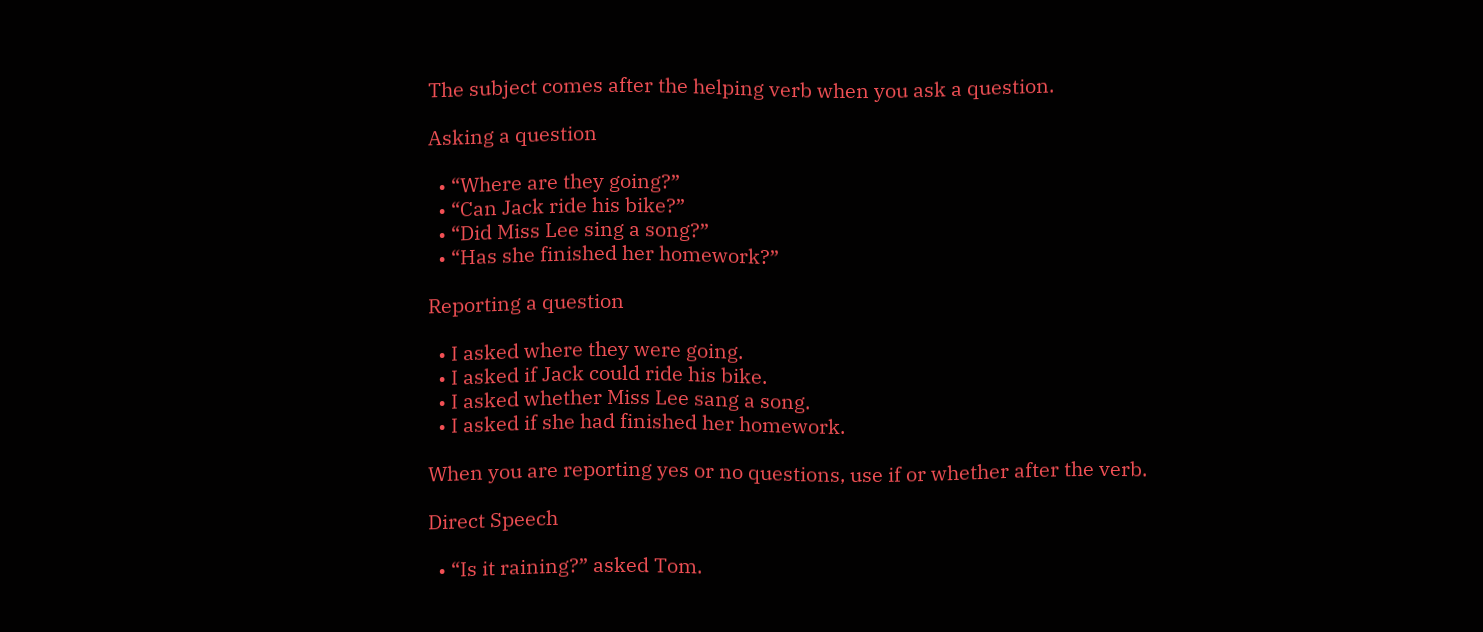The subject comes after the helping verb when you ask a question.

Asking a question

  • “Where are they going?”
  • “Can Jack ride his bike?”
  • “Did Miss Lee sing a song?”
  • “Has she finished her homework?”

Reporting a question

  • I asked where they were going.
  • I asked if Jack could ride his bike.
  • I asked whether Miss Lee sang a song.
  • I asked if she had finished her homework.

When you are reporting yes or no questions, use if or whether after the verb.

Direct Speech

  • “Is it raining?” asked Tom.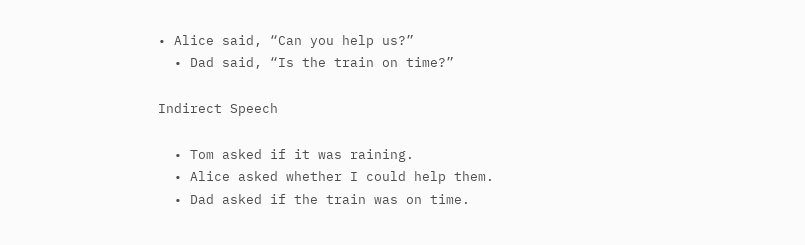• Alice said, “Can you help us?”
  • Dad said, “Is the train on time?”

Indirect Speech

  • Tom asked if it was raining.
  • Alice asked whether I could help them.
  • Dad asked if the train was on time.